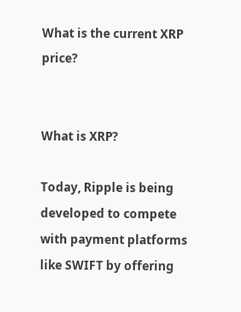What is the current XRP price?


What is XRP?

Today, Ripple is being developed to compete with payment platforms like SWIFT by offering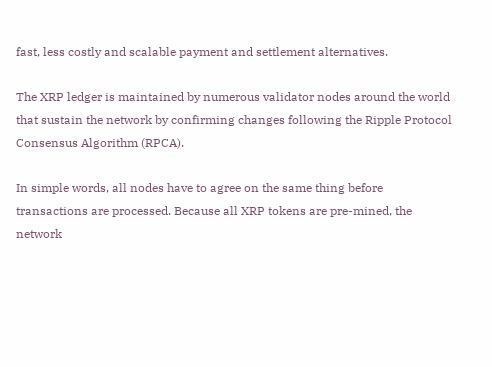fast, less costly and scalable payment and settlement alternatives.

The XRP ledger is maintained by numerous validator nodes around the world that sustain the network by confirming changes following the Ripple Protocol Consensus Algorithm (RPCA).

In simple words, all nodes have to agree on the same thing before transactions are processed. Because all XRP tokens are pre-mined, the network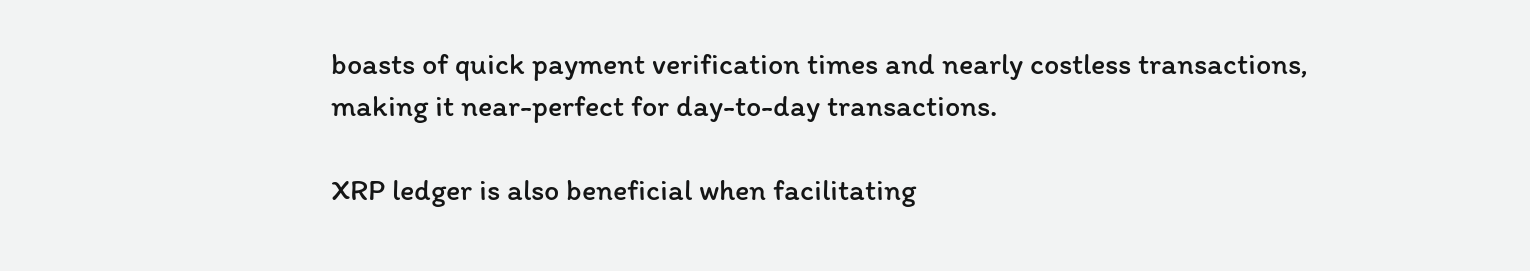boasts of quick payment verification times and nearly costless transactions, making it near-perfect for day-to-day transactions.

XRP ledger is also beneficial when facilitating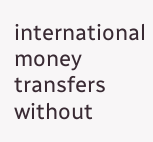international money transfers without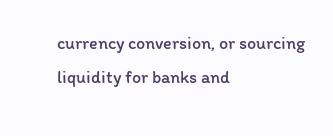currency conversion, or sourcing liquidity for banks and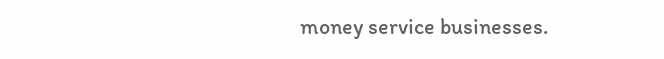money service businesses.